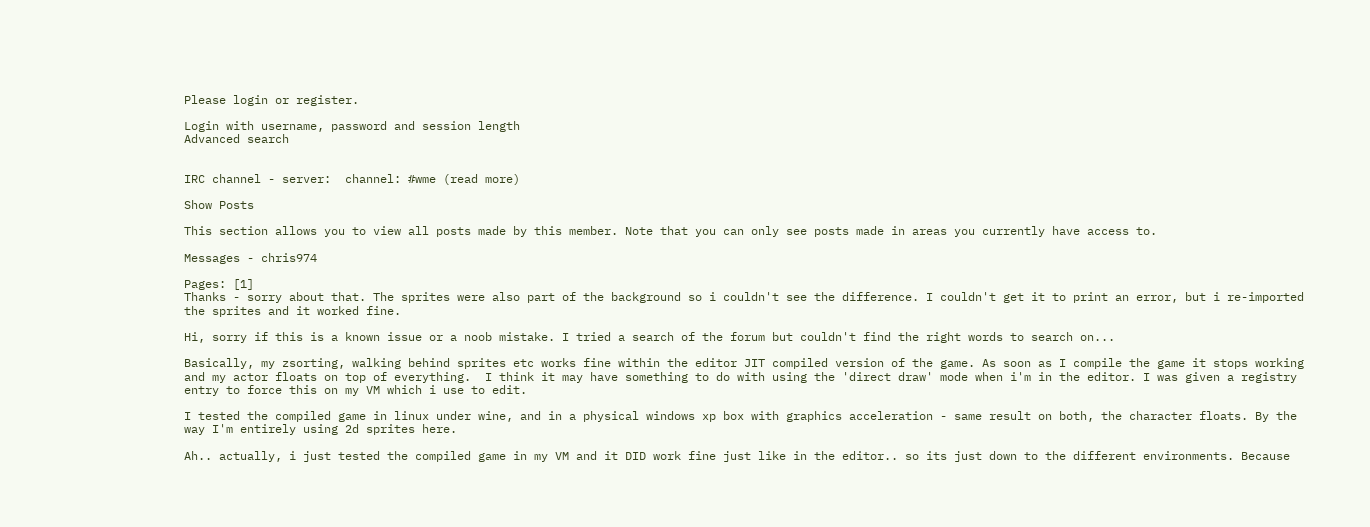Please login or register.

Login with username, password and session length
Advanced search


IRC channel - server:  channel: #wme (read more)

Show Posts

This section allows you to view all posts made by this member. Note that you can only see posts made in areas you currently have access to.

Messages - chris974

Pages: [1]
Thanks - sorry about that. The sprites were also part of the background so i couldn't see the difference. I couldn't get it to print an error, but i re-imported the sprites and it worked fine.

Hi, sorry if this is a known issue or a noob mistake. I tried a search of the forum but couldn't find the right words to search on...

Basically, my zsorting, walking behind sprites etc works fine within the editor JIT compiled version of the game. As soon as I compile the game it stops working and my actor floats on top of everything.  I think it may have something to do with using the 'direct draw' mode when i'm in the editor. I was given a registry entry to force this on my VM which i use to edit.

I tested the compiled game in linux under wine, and in a physical windows xp box with graphics acceleration - same result on both, the character floats. By the way I'm entirely using 2d sprites here.

Ah.. actually, i just tested the compiled game in my VM and it DID work fine just like in the editor.. so its just down to the different environments. Because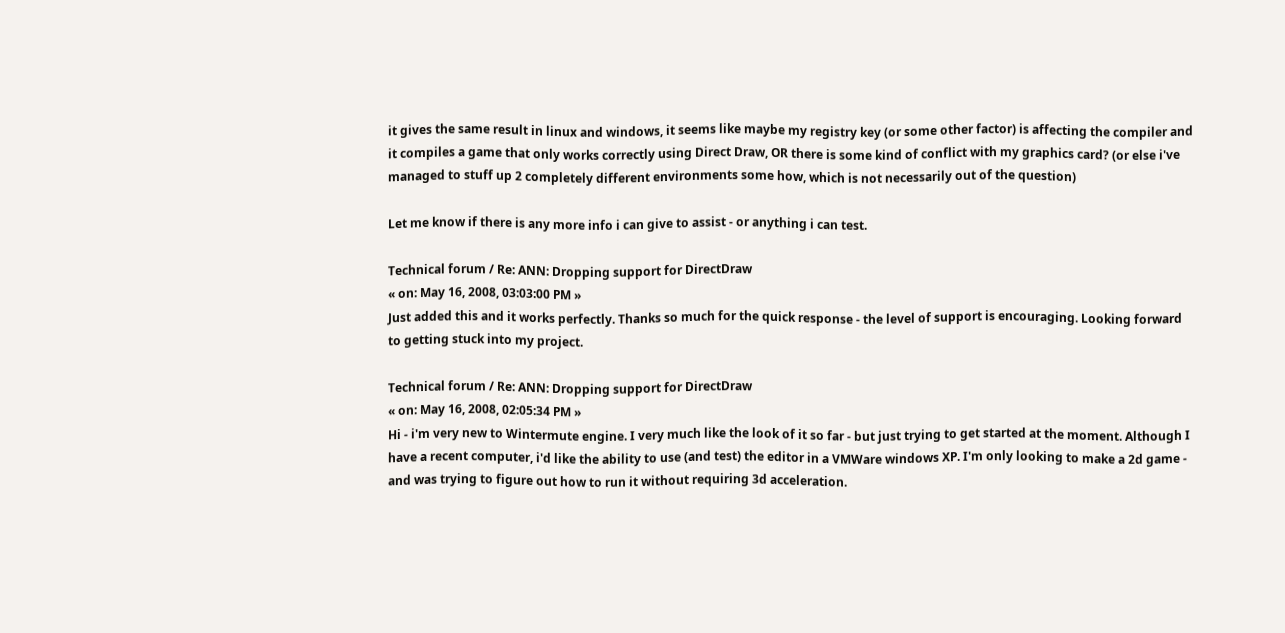it gives the same result in linux and windows, it seems like maybe my registry key (or some other factor) is affecting the compiler and it compiles a game that only works correctly using Direct Draw, OR there is some kind of conflict with my graphics card? (or else i've managed to stuff up 2 completely different environments some how, which is not necessarily out of the question)

Let me know if there is any more info i can give to assist - or anything i can test.

Technical forum / Re: ANN: Dropping support for DirectDraw
« on: May 16, 2008, 03:03:00 PM »
Just added this and it works perfectly. Thanks so much for the quick response - the level of support is encouraging. Looking forward to getting stuck into my project.

Technical forum / Re: ANN: Dropping support for DirectDraw
« on: May 16, 2008, 02:05:34 PM »
Hi - i'm very new to Wintermute engine. I very much like the look of it so far - but just trying to get started at the moment. Although I have a recent computer, i'd like the ability to use (and test) the editor in a VMWare windows XP. I'm only looking to make a 2d game - and was trying to figure out how to run it without requiring 3d acceleration.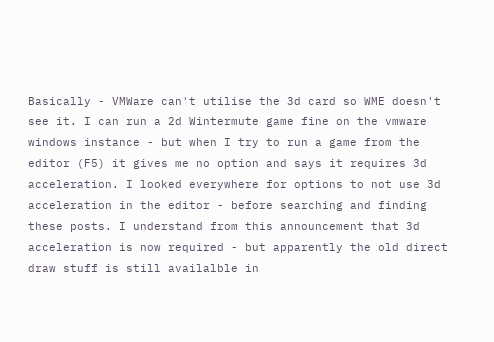Basically - VMWare can't utilise the 3d card so WME doesn't see it. I can run a 2d Wintermute game fine on the vmware windows instance - but when I try to run a game from the editor (F5) it gives me no option and says it requires 3d acceleration. I looked everywhere for options to not use 3d acceleration in the editor - before searching and finding these posts. I understand from this announcement that 3d acceleration is now required - but apparently the old direct draw stuff is still availalble in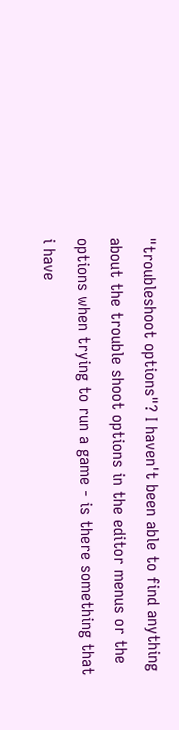"troubleshoot options"? I haven't been able to find anything about the trouble shoot options in the editor menus or the options when trying to run a game - is there something that i have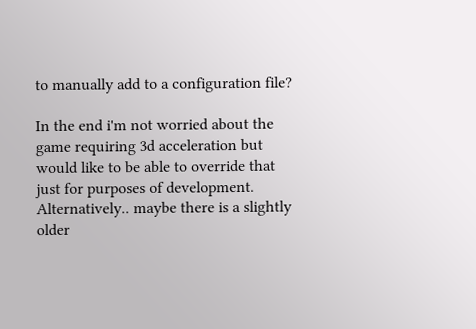to manually add to a configuration file?

In the end i'm not worried about the game requiring 3d acceleration but would like to be able to override that just for purposes of development. Alternatively.. maybe there is a slightly older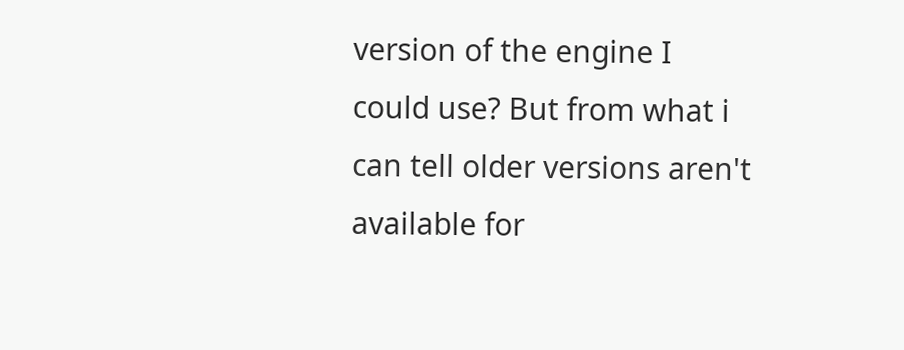version of the engine I could use? But from what i can tell older versions aren't available for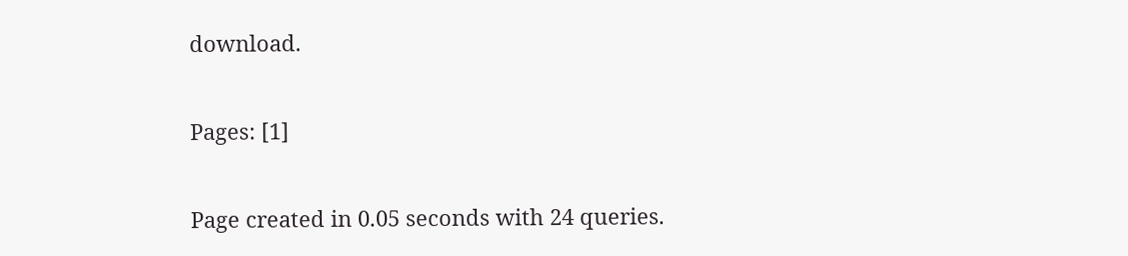download.

Pages: [1]

Page created in 0.05 seconds with 24 queries.